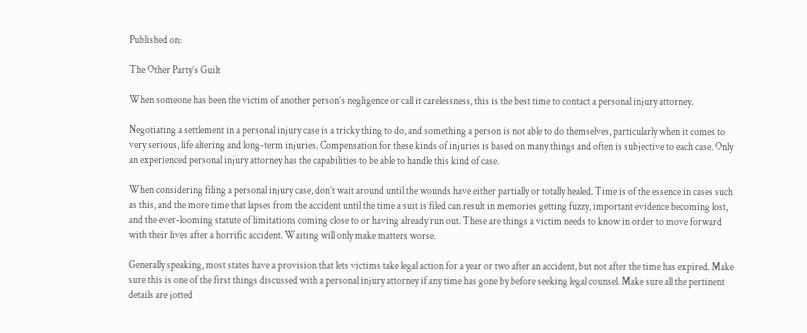Published on:

The Other Party’s Guilt

When someone has been the victim of another person’s negligence or call it carelessness, this is the best time to contact a personal injury attorney.

Negotiating a settlement in a personal injury case is a tricky thing to do, and something a person is not able to do themselves, particularly when it comes to very serious, life altering and long-term injuries. Compensation for these kinds of injuries is based on many things and often is subjective to each case. Only an experienced personal injury attorney has the capabilities to be able to handle this kind of case.

When considering filing a personal injury case, don’t wait around until the wounds have either partially or totally healed. Time is of the essence in cases such as this, and the more time that lapses from the accident until the time a suit is filed can result in memories getting fuzzy, important evidence becoming lost, and the ever-looming statute of limitations coming close to or having already run out. These are things a victim needs to know in order to move forward with their lives after a horrific accident. Waiting will only make matters worse.

Generally speaking, most states have a provision that lets victims take legal action for a year or two after an accident, but not after the time has expired. Make sure this is one of the first things discussed with a personal injury attorney if any time has gone by before seeking legal counsel. Make sure all the pertinent details are jotted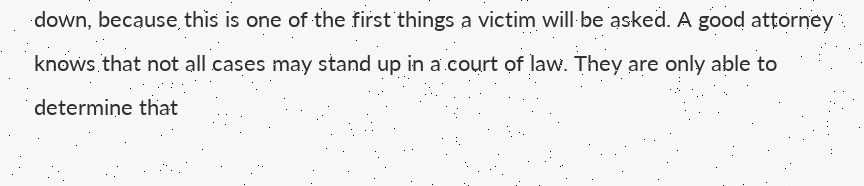down, because this is one of the first things a victim will be asked. A good attorney knows that not all cases may stand up in a court of law. They are only able to determine that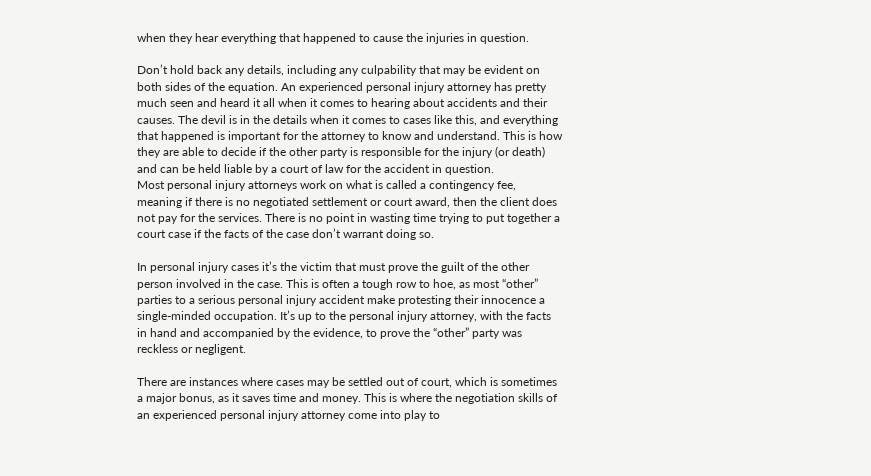when they hear everything that happened to cause the injuries in question.

Don’t hold back any details, including any culpability that may be evident on both sides of the equation. An experienced personal injury attorney has pretty much seen and heard it all when it comes to hearing about accidents and their causes. The devil is in the details when it comes to cases like this, and everything that happened is important for the attorney to know and understand. This is how they are able to decide if the other party is responsible for the injury (or death) and can be held liable by a court of law for the accident in question.
Most personal injury attorneys work on what is called a contingency fee, meaning if there is no negotiated settlement or court award, then the client does not pay for the services. There is no point in wasting time trying to put together a court case if the facts of the case don’t warrant doing so.

In personal injury cases it’s the victim that must prove the guilt of the other person involved in the case. This is often a tough row to hoe, as most “other” parties to a serious personal injury accident make protesting their innocence a single-minded occupation. It’s up to the personal injury attorney, with the facts in hand and accompanied by the evidence, to prove the “other” party was reckless or negligent.

There are instances where cases may be settled out of court, which is sometimes a major bonus, as it saves time and money. This is where the negotiation skills of an experienced personal injury attorney come into play to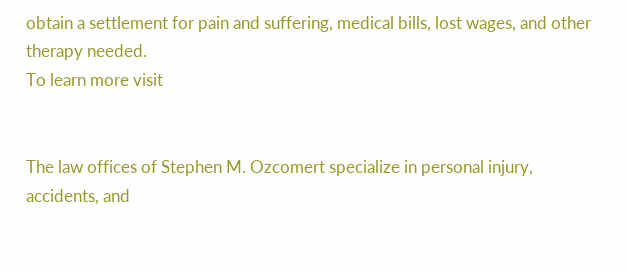obtain a settlement for pain and suffering, medical bills, lost wages, and other therapy needed.
To learn more visit


The law offices of Stephen M. Ozcomert specialize in personal injury, accidents, and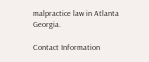malpractice law in Atlanta Georgia.

Contact Information